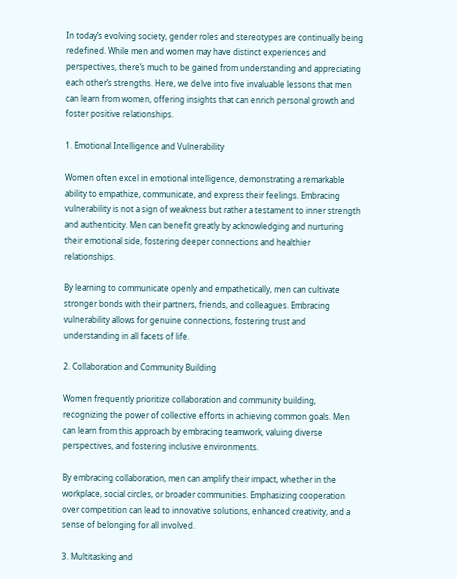In today’s evolving society, gender roles and stereotypes are continually being redefined. While men and women may have distinct experiences and perspectives, there’s much to be gained from understanding and appreciating each other’s strengths. Here, we delve into five invaluable lessons that men can learn from women, offering insights that can enrich personal growth and foster positive relationships.

1. Emotional Intelligence and Vulnerability

Women often excel in emotional intelligence, demonstrating a remarkable ability to empathize, communicate, and express their feelings. Embracing vulnerability is not a sign of weakness but rather a testament to inner strength and authenticity. Men can benefit greatly by acknowledging and nurturing their emotional side, fostering deeper connections and healthier relationships.

By learning to communicate openly and empathetically, men can cultivate stronger bonds with their partners, friends, and colleagues. Embracing vulnerability allows for genuine connections, fostering trust and understanding in all facets of life.

2. Collaboration and Community Building

Women frequently prioritize collaboration and community building, recognizing the power of collective efforts in achieving common goals. Men can learn from this approach by embracing teamwork, valuing diverse perspectives, and fostering inclusive environments.

By embracing collaboration, men can amplify their impact, whether in the workplace, social circles, or broader communities. Emphasizing cooperation over competition can lead to innovative solutions, enhanced creativity, and a sense of belonging for all involved.

3. Multitasking and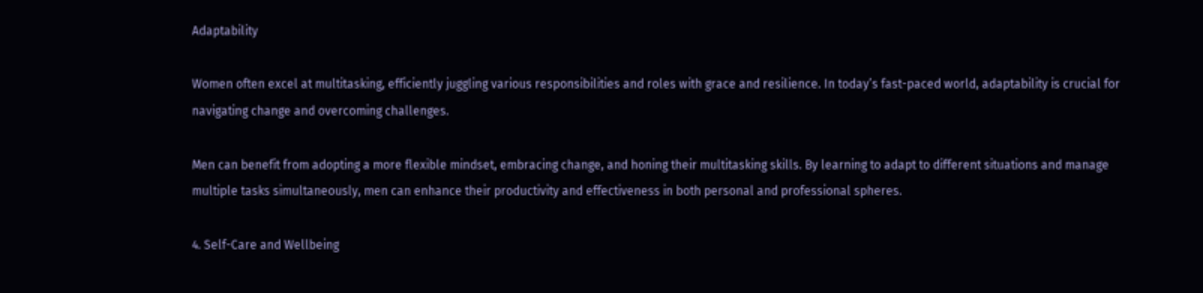Adaptability

Women often excel at multitasking, efficiently juggling various responsibilities and roles with grace and resilience. In today’s fast-paced world, adaptability is crucial for navigating change and overcoming challenges.

Men can benefit from adopting a more flexible mindset, embracing change, and honing their multitasking skills. By learning to adapt to different situations and manage multiple tasks simultaneously, men can enhance their productivity and effectiveness in both personal and professional spheres.

4. Self-Care and Wellbeing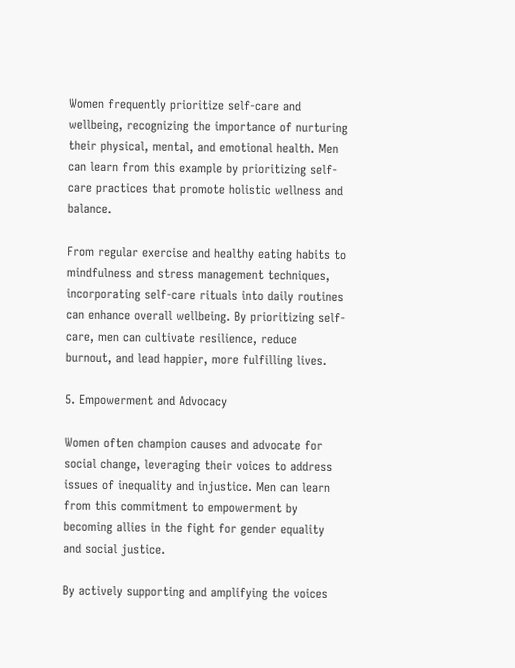Women frequently prioritize self-care and wellbeing, recognizing the importance of nurturing their physical, mental, and emotional health. Men can learn from this example by prioritizing self-care practices that promote holistic wellness and balance.

From regular exercise and healthy eating habits to mindfulness and stress management techniques, incorporating self-care rituals into daily routines can enhance overall wellbeing. By prioritizing self-care, men can cultivate resilience, reduce burnout, and lead happier, more fulfilling lives.

5. Empowerment and Advocacy

Women often champion causes and advocate for social change, leveraging their voices to address issues of inequality and injustice. Men can learn from this commitment to empowerment by becoming allies in the fight for gender equality and social justice.

By actively supporting and amplifying the voices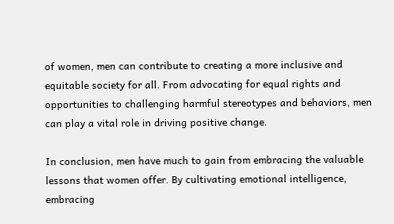of women, men can contribute to creating a more inclusive and equitable society for all. From advocating for equal rights and opportunities to challenging harmful stereotypes and behaviors, men can play a vital role in driving positive change.

In conclusion, men have much to gain from embracing the valuable lessons that women offer. By cultivating emotional intelligence, embracing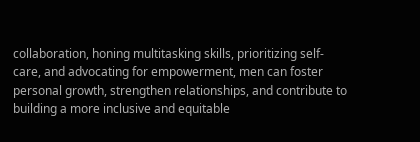collaboration, honing multitasking skills, prioritizing self-care, and advocating for empowerment, men can foster personal growth, strengthen relationships, and contribute to building a more inclusive and equitable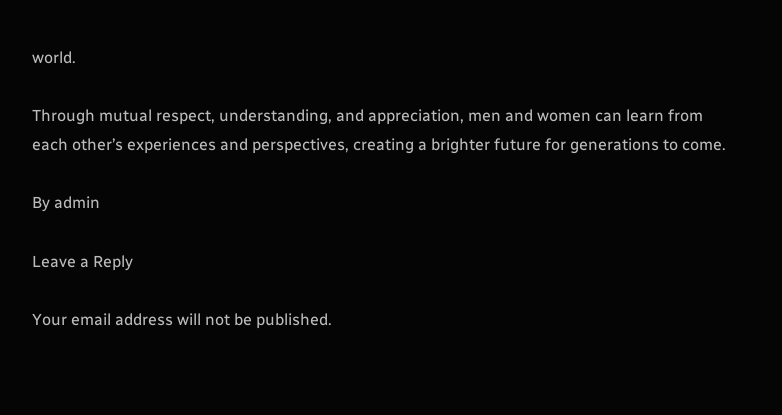world.

Through mutual respect, understanding, and appreciation, men and women can learn from each other’s experiences and perspectives, creating a brighter future for generations to come.

By admin

Leave a Reply

Your email address will not be published.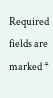Required fields are marked *